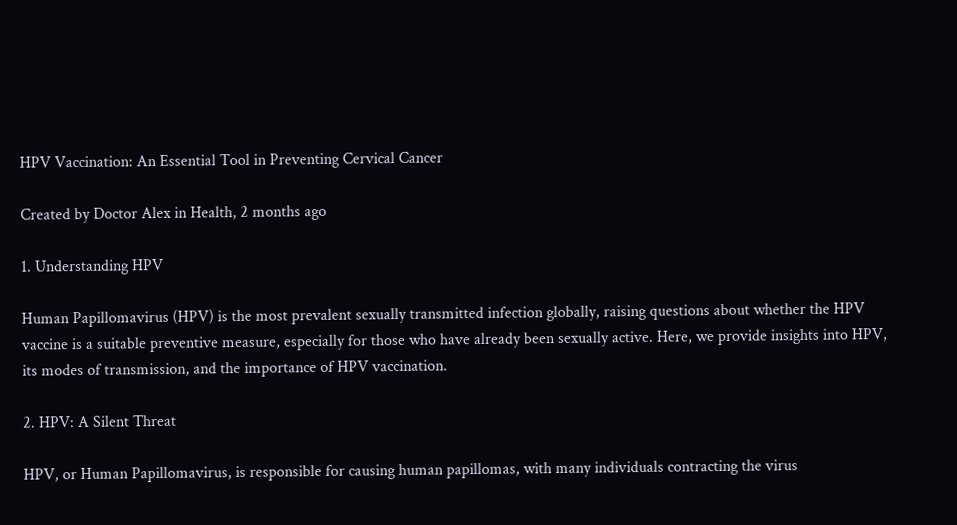HPV Vaccination: An Essential Tool in Preventing Cervical Cancer

Created by Doctor Alex in Health, 2 months ago

1. Understanding HPV

Human Papillomavirus (HPV) is the most prevalent sexually transmitted infection globally, raising questions about whether the HPV vaccine is a suitable preventive measure, especially for those who have already been sexually active. Here, we provide insights into HPV, its modes of transmission, and the importance of HPV vaccination.

2. HPV: A Silent Threat

HPV, or Human Papillomavirus, is responsible for causing human papillomas, with many individuals contracting the virus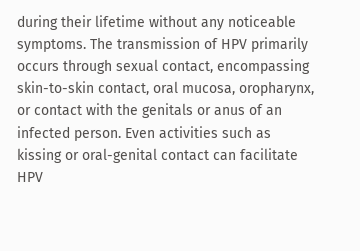during their lifetime without any noticeable symptoms. The transmission of HPV primarily occurs through sexual contact, encompassing skin-to-skin contact, oral mucosa, oropharynx, or contact with the genitals or anus of an infected person. Even activities such as kissing or oral-genital contact can facilitate HPV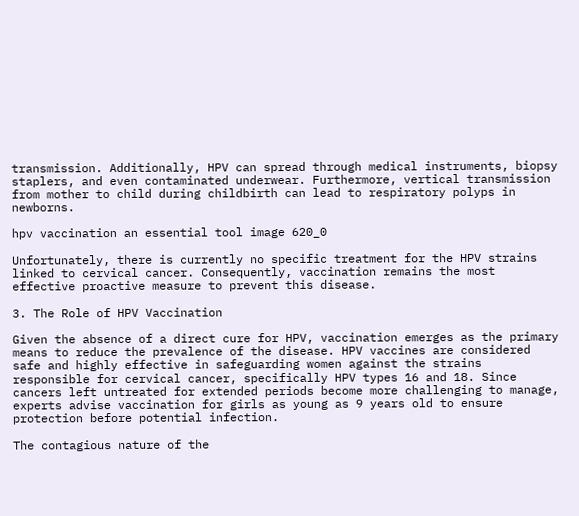transmission. Additionally, HPV can spread through medical instruments, biopsy staplers, and even contaminated underwear. Furthermore, vertical transmission from mother to child during childbirth can lead to respiratory polyps in newborns.

hpv vaccination an essential tool image 620_0

Unfortunately, there is currently no specific treatment for the HPV strains linked to cervical cancer. Consequently, vaccination remains the most effective proactive measure to prevent this disease.

3. The Role of HPV Vaccination

Given the absence of a direct cure for HPV, vaccination emerges as the primary means to reduce the prevalence of the disease. HPV vaccines are considered safe and highly effective in safeguarding women against the strains responsible for cervical cancer, specifically HPV types 16 and 18. Since cancers left untreated for extended periods become more challenging to manage, experts advise vaccination for girls as young as 9 years old to ensure protection before potential infection.

The contagious nature of the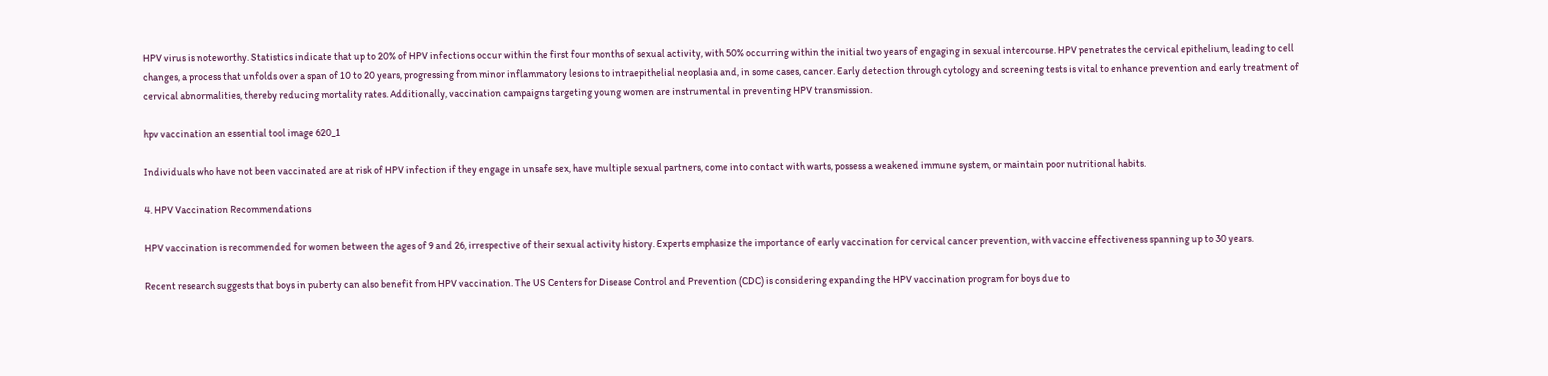HPV virus is noteworthy. Statistics indicate that up to 20% of HPV infections occur within the first four months of sexual activity, with 50% occurring within the initial two years of engaging in sexual intercourse. HPV penetrates the cervical epithelium, leading to cell changes, a process that unfolds over a span of 10 to 20 years, progressing from minor inflammatory lesions to intraepithelial neoplasia and, in some cases, cancer. Early detection through cytology and screening tests is vital to enhance prevention and early treatment of cervical abnormalities, thereby reducing mortality rates. Additionally, vaccination campaigns targeting young women are instrumental in preventing HPV transmission.

hpv vaccination an essential tool image 620_1

Individuals who have not been vaccinated are at risk of HPV infection if they engage in unsafe sex, have multiple sexual partners, come into contact with warts, possess a weakened immune system, or maintain poor nutritional habits.

4. HPV Vaccination Recommendations

HPV vaccination is recommended for women between the ages of 9 and 26, irrespective of their sexual activity history. Experts emphasize the importance of early vaccination for cervical cancer prevention, with vaccine effectiveness spanning up to 30 years.

Recent research suggests that boys in puberty can also benefit from HPV vaccination. The US Centers for Disease Control and Prevention (CDC) is considering expanding the HPV vaccination program for boys due to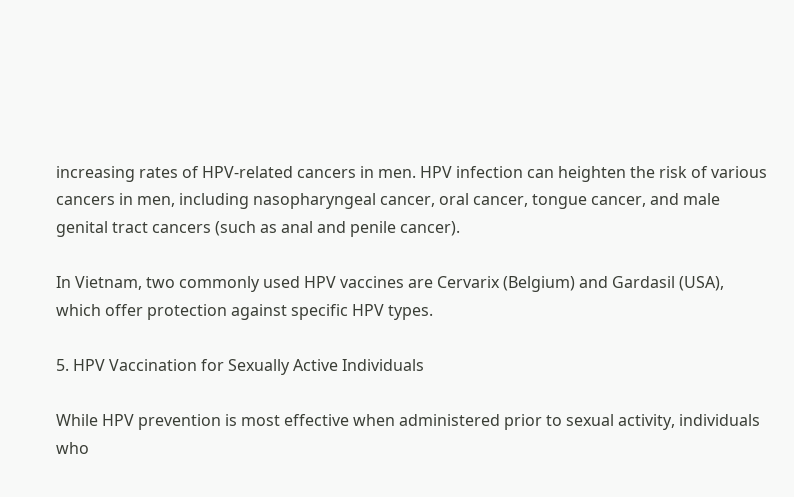increasing rates of HPV-related cancers in men. HPV infection can heighten the risk of various cancers in men, including nasopharyngeal cancer, oral cancer, tongue cancer, and male genital tract cancers (such as anal and penile cancer).

In Vietnam, two commonly used HPV vaccines are Cervarix (Belgium) and Gardasil (USA), which offer protection against specific HPV types.

5. HPV Vaccination for Sexually Active Individuals

While HPV prevention is most effective when administered prior to sexual activity, individuals who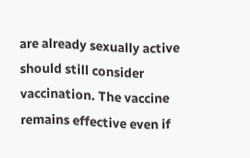are already sexually active should still consider vaccination. The vaccine remains effective even if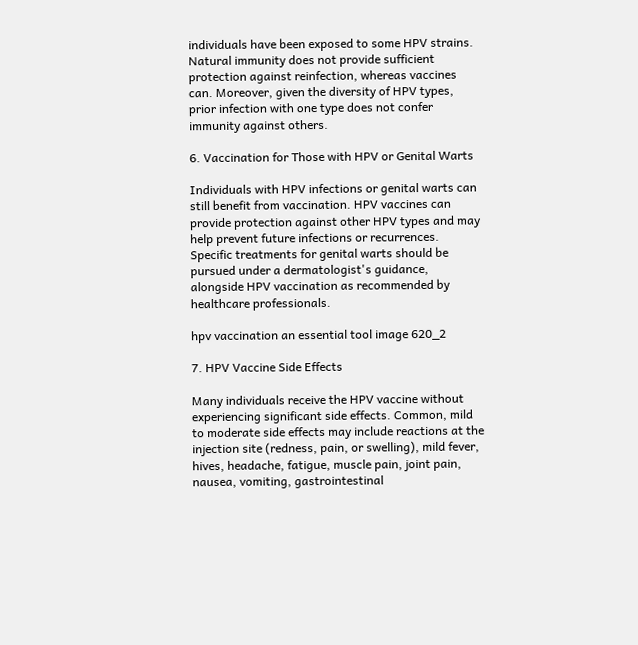individuals have been exposed to some HPV strains. Natural immunity does not provide sufficient protection against reinfection, whereas vaccines can. Moreover, given the diversity of HPV types, prior infection with one type does not confer immunity against others.

6. Vaccination for Those with HPV or Genital Warts

Individuals with HPV infections or genital warts can still benefit from vaccination. HPV vaccines can provide protection against other HPV types and may help prevent future infections or recurrences. Specific treatments for genital warts should be pursued under a dermatologist's guidance, alongside HPV vaccination as recommended by healthcare professionals.

hpv vaccination an essential tool image 620_2

7. HPV Vaccine Side Effects

Many individuals receive the HPV vaccine without experiencing significant side effects. Common, mild to moderate side effects may include reactions at the injection site (redness, pain, or swelling), mild fever, hives, headache, fatigue, muscle pain, joint pain, nausea, vomiting, gastrointestinal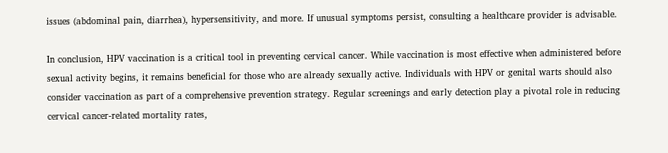issues (abdominal pain, diarrhea), hypersensitivity, and more. If unusual symptoms persist, consulting a healthcare provider is advisable.

In conclusion, HPV vaccination is a critical tool in preventing cervical cancer. While vaccination is most effective when administered before sexual activity begins, it remains beneficial for those who are already sexually active. Individuals with HPV or genital warts should also consider vaccination as part of a comprehensive prevention strategy. Regular screenings and early detection play a pivotal role in reducing cervical cancer-related mortality rates,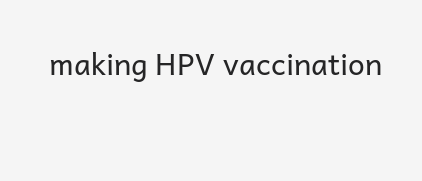making HPV vaccination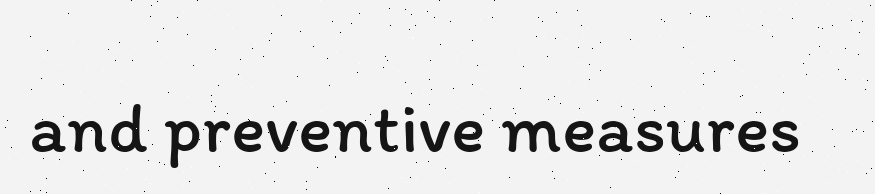and preventive measures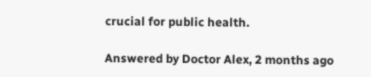crucial for public health.

Answered by Doctor Alex, 2 months ago